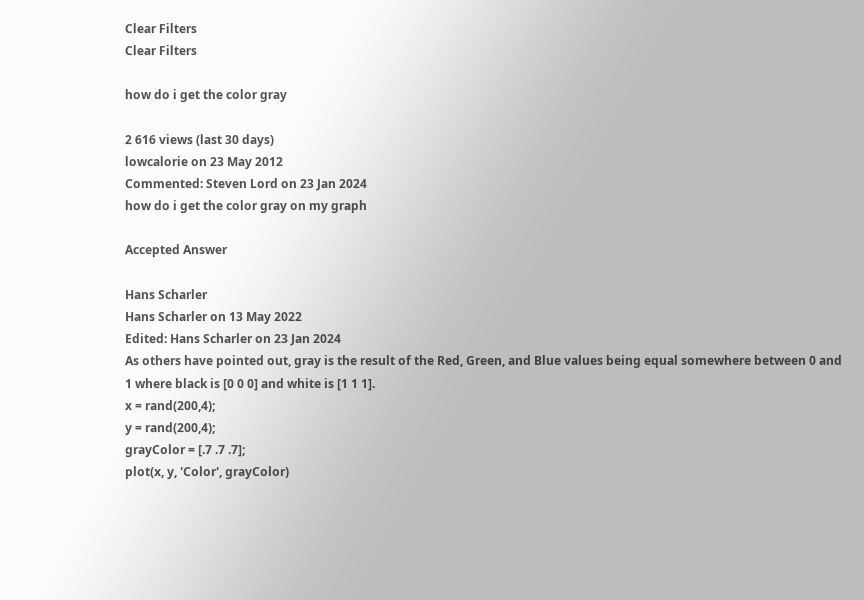Clear Filters
Clear Filters

how do i get the color gray

2 616 views (last 30 days)
lowcalorie on 23 May 2012
Commented: Steven Lord on 23 Jan 2024
how do i get the color gray on my graph

Accepted Answer

Hans Scharler
Hans Scharler on 13 May 2022
Edited: Hans Scharler on 23 Jan 2024
As others have pointed out, gray is the result of the Red, Green, and Blue values being equal somewhere between 0 and 1 where black is [0 0 0] and white is [1 1 1].
x = rand(200,4);
y = rand(200,4);
grayColor = [.7 .7 .7];
plot(x, y, 'Color', grayColor)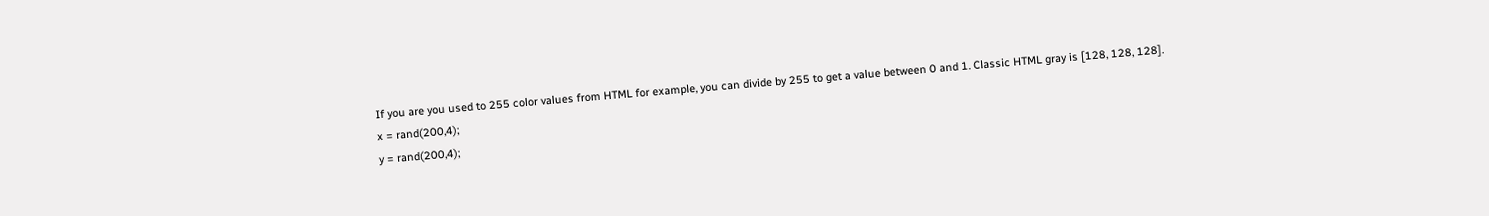If you are you used to 255 color values from HTML for example, you can divide by 255 to get a value between 0 and 1. Classic HTML gray is [128, 128, 128].
x = rand(200,4);
y = rand(200,4);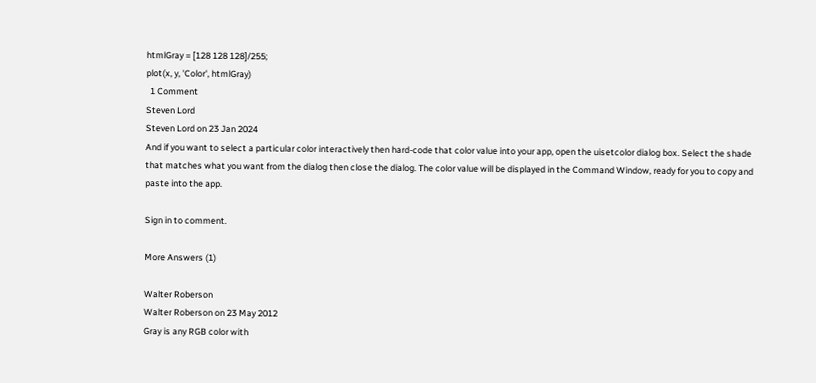htmlGray = [128 128 128]/255;
plot(x, y, 'Color', htmlGray)
  1 Comment
Steven Lord
Steven Lord on 23 Jan 2024
And if you want to select a particular color interactively then hard-code that color value into your app, open the uisetcolor dialog box. Select the shade that matches what you want from the dialog then close the dialog. The color value will be displayed in the Command Window, ready for you to copy and paste into the app.

Sign in to comment.

More Answers (1)

Walter Roberson
Walter Roberson on 23 May 2012
Gray is any RGB color with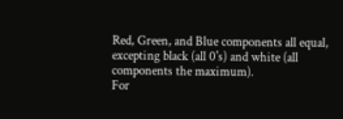Red, Green, and Blue components all equal, excepting black (all 0's) and white (all components the maximum).
For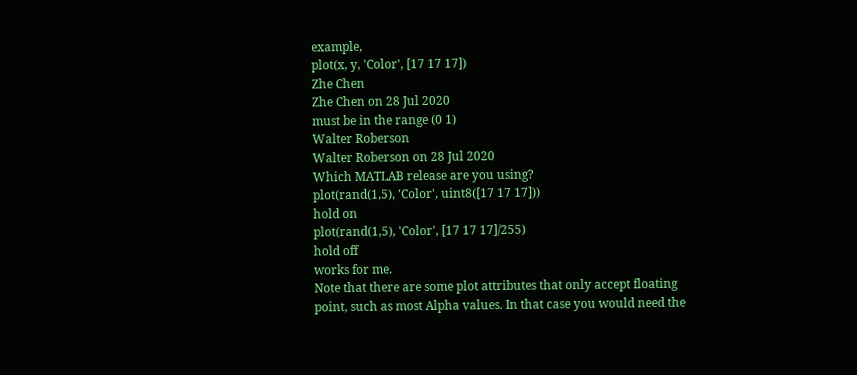example,
plot(x, y, 'Color', [17 17 17])
Zhe Chen
Zhe Chen on 28 Jul 2020
must be in the range (0 1)
Walter Roberson
Walter Roberson on 28 Jul 2020
Which MATLAB release are you using?
plot(rand(1,5), 'Color', uint8([17 17 17]))
hold on
plot(rand(1,5), 'Color', [17 17 17]/255)
hold off
works for me.
Note that there are some plot attributes that only accept floating point, such as most Alpha values. In that case you would need the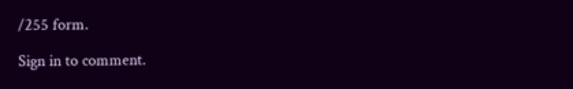/255 form.

Sign in to comment.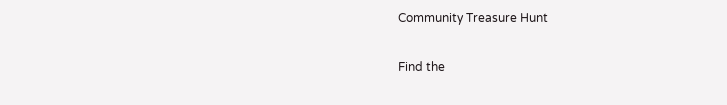Community Treasure Hunt

Find the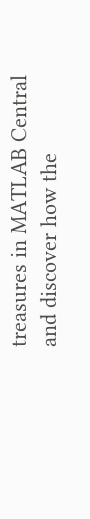treasures in MATLAB Central and discover how the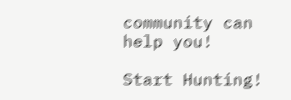community can help you!

Start Hunting!